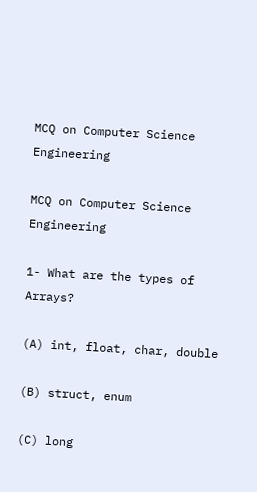MCQ on Computer Science Engineering

MCQ on Computer Science Engineering

1- What are the types of Arrays?

(A) int, float, char, double

(B) struct, enum

(C) long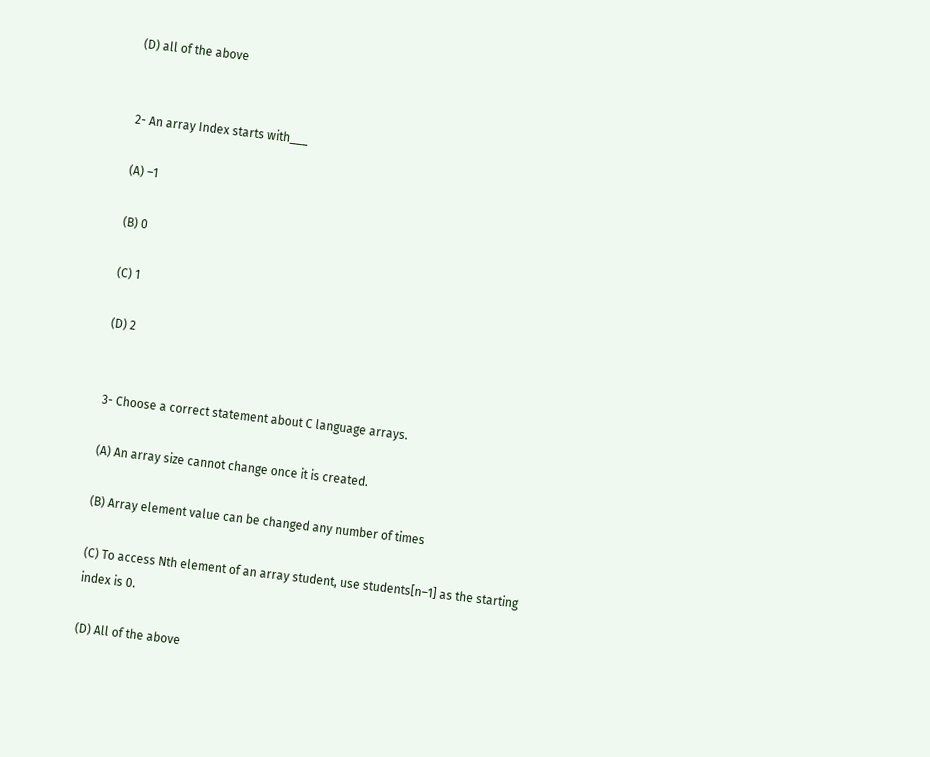(D) all of the above


2- An array Index starts with___

(A) –1

(B) 0

(C) 1

(D) 2


3- Choose a correct statement about C language arrays.

(A) An array size cannot change once it is created.

(B) Array element value can be changed any number of times

(C) To access Nth element of an array student, use students[n–1] as the starting index is 0.

(D) All of the above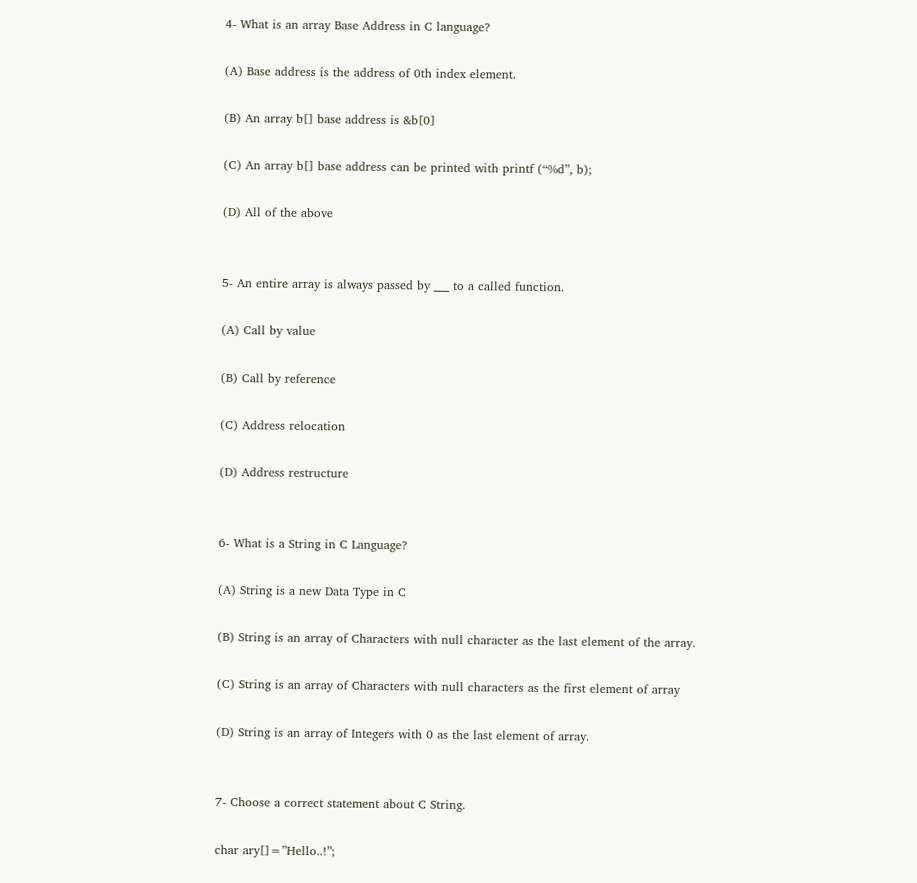4- What is an array Base Address in C language?

(A) Base address is the address of 0th index element.

(B) An array b[] base address is &b[0]

(C) An array b[] base address can be printed with printf (“%d”, b);

(D) All of the above


5- An entire array is always passed by ___ to a called function.

(A) Call by value

(B) Call by reference

(C) Address relocation

(D) Address restructure


6- What is a String in C Language?

(A) String is a new Data Type in C

(B) String is an array of Characters with null character as the last element of the array.

(C) String is an array of Characters with null characters as the first element of array

(D) String is an array of Integers with 0 as the last element of array.


7- Choose a correct statement about C String.

char ary[]=”Hello..!”;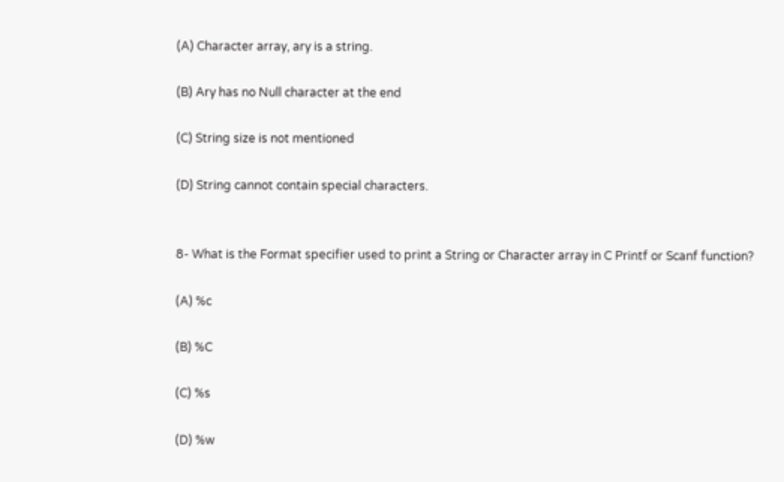(A) Character array, ary is a string.

(B) Ary has no Null character at the end

(C) String size is not mentioned

(D) String cannot contain special characters.


8- What is the Format specifier used to print a String or Character array in C Printf or Scanf function?

(A) %c

(B) %C

(C) %s

(D) %w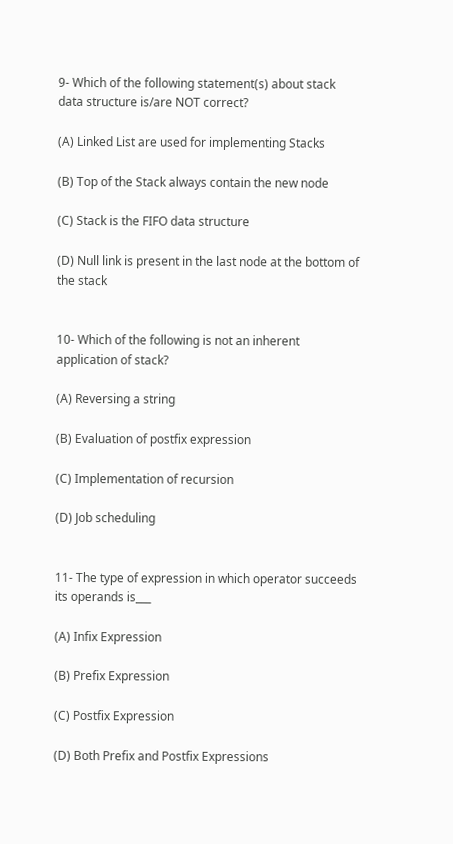9- Which of the following statement(s) about stack data structure is/are NOT correct?

(A) Linked List are used for implementing Stacks

(B) Top of the Stack always contain the new node

(C) Stack is the FIFO data structure

(D) Null link is present in the last node at the bottom of the stack


10- Which of the following is not an inherent application of stack?

(A) Reversing a string

(B) Evaluation of postfix expression

(C) Implementation of recursion

(D) Job scheduling


11- The type of expression in which operator succeeds its operands is___

(A) Infix Expression

(B) Prefix Expression

(C) Postfix Expression

(D) Both Prefix and Postfix Expressions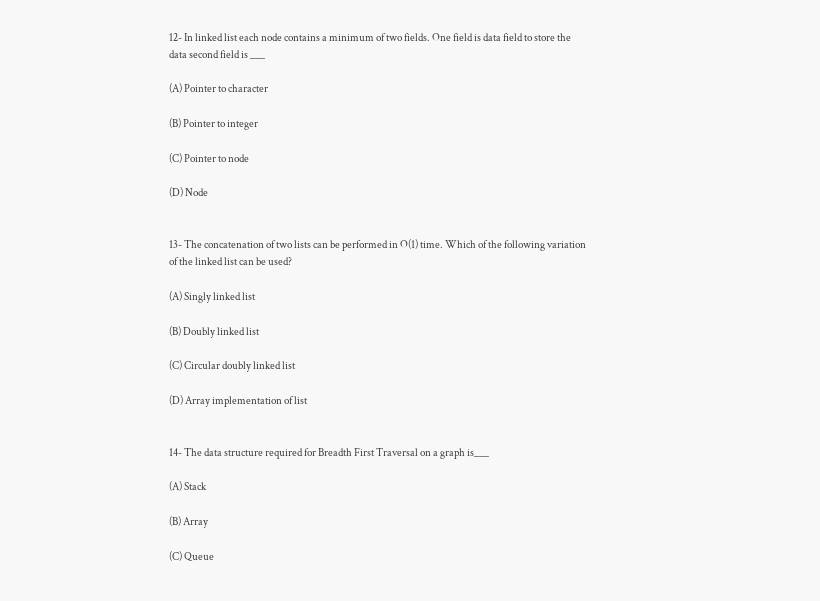12- In linked list each node contains a minimum of two fields. One field is data field to store the data second field is ___

(A) Pointer to character

(B) Pointer to integer

(C) Pointer to node

(D) Node


13- The concatenation of two lists can be performed in O(1) time. Which of the following variation of the linked list can be used?

(A) Singly linked list

(B) Doubly linked list

(C) Circular doubly linked list

(D) Array implementation of list


14- The data structure required for Breadth First Traversal on a graph is___

(A) Stack

(B) Array

(C) Queue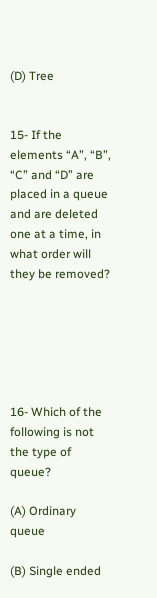(D) Tree


15- If the elements “A”, “B”, “C” and “D” are placed in a queue and are deleted one at a time, in what order will they be removed?






16- Which of the following is not the type of queue?

(A) Ordinary queue

(B) Single ended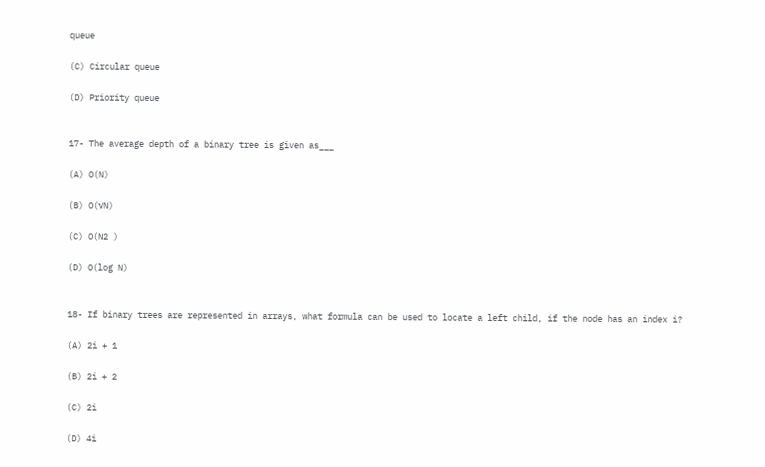queue

(C) Circular queue

(D) Priority queue


17- The average depth of a binary tree is given as___

(A) O(N)

(B) O(√N)

(C) O(N2 )

(D) O(log N)


18- If binary trees are represented in arrays, what formula can be used to locate a left child, if the node has an index i?

(A) 2i + 1

(B) 2i + 2

(C) 2i

(D) 4i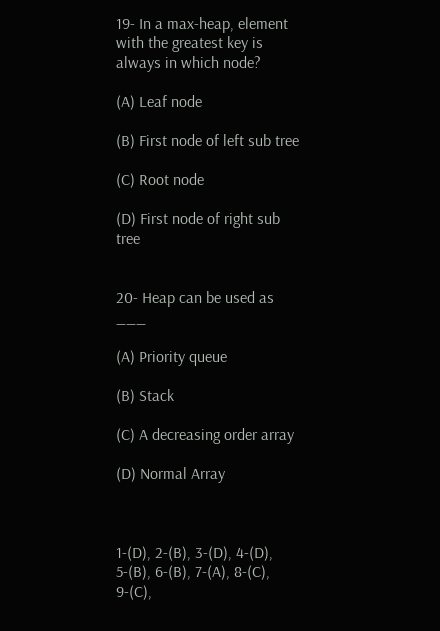19- In a max-heap, element with the greatest key is always in which node?

(A) Leaf node

(B) First node of left sub tree

(C) Root node

(D) First node of right sub tree


20- Heap can be used as ___

(A) Priority queue

(B) Stack

(C) A decreasing order array

(D) Normal Array



1-(D), 2-(B), 3-(D), 4-(D), 5-(B), 6-(B), 7-(A), 8-(C), 9-(C),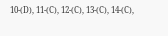10-(D), 11-(C), 12-(C), 13-(C), 14-(C),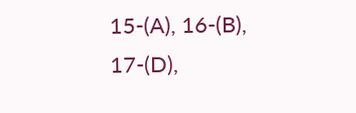15-(A), 16-(B), 17-(D),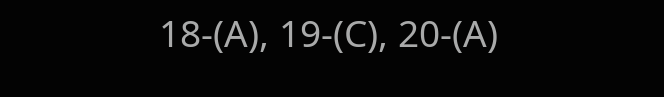18-(A), 19-(C), 20-(A)